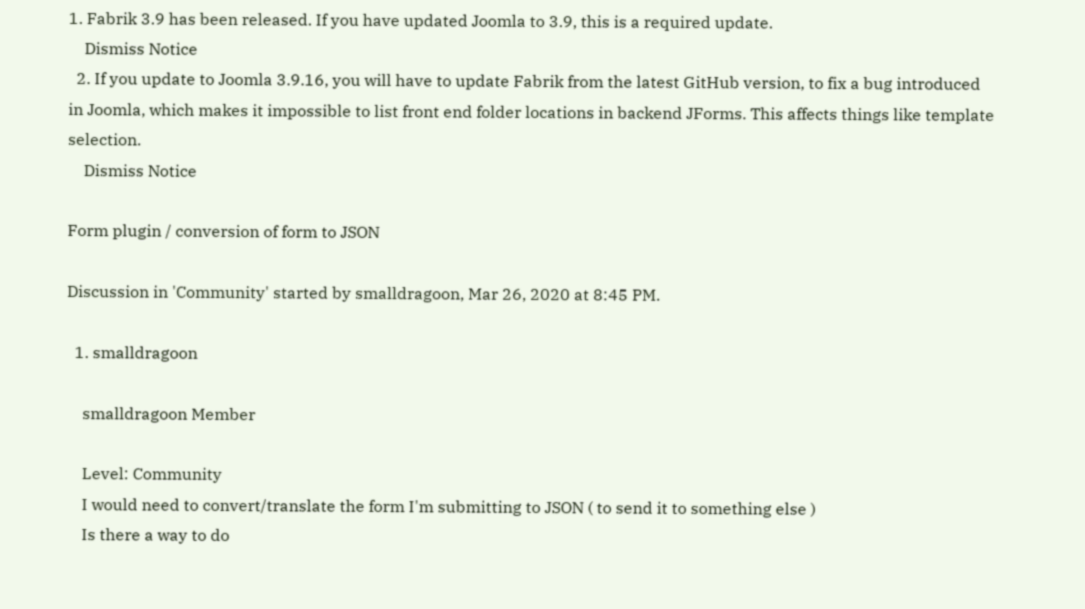1. Fabrik 3.9 has been released. If you have updated Joomla to 3.9, this is a required update.
    Dismiss Notice
  2. If you update to Joomla 3.9.16, you will have to update Fabrik from the latest GitHub version, to fix a bug introduced in Joomla, which makes it impossible to list front end folder locations in backend JForms. This affects things like template selection.
    Dismiss Notice

Form plugin / conversion of form to JSON

Discussion in 'Community' started by smalldragoon, Mar 26, 2020 at 8:45 PM.

  1. smalldragoon

    smalldragoon Member

    Level: Community
    I would need to convert/translate the form I'm submitting to JSON ( to send it to something else )
    Is there a way to do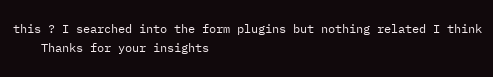this ? I searched into the form plugins but nothing related I think
    Thanks for your insights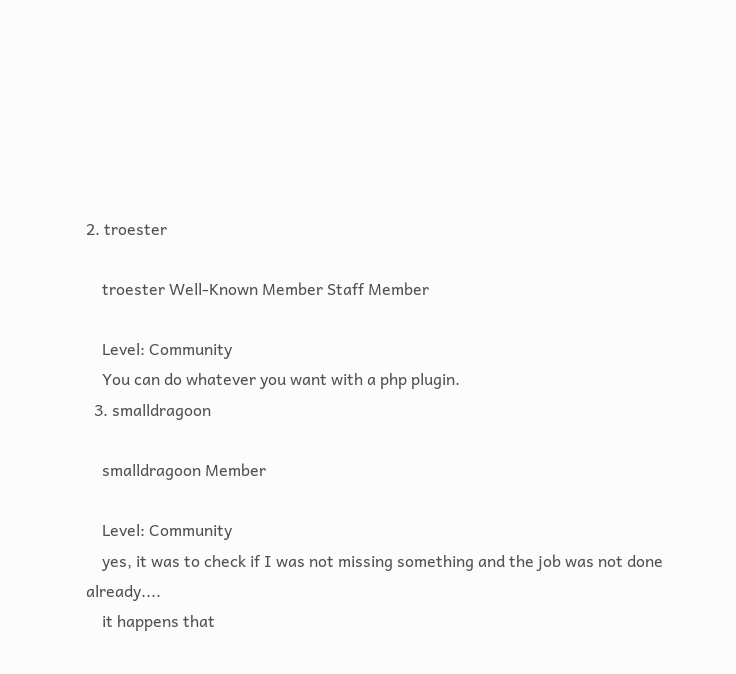2. troester

    troester Well-Known Member Staff Member

    Level: Community
    You can do whatever you want with a php plugin.
  3. smalldragoon

    smalldragoon Member

    Level: Community
    yes, it was to check if I was not missing something and the job was not done already....
    it happens that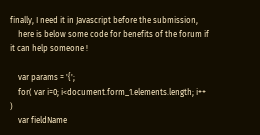finally, I need it in Javascript before the submission,
    here is below some code for benefits of the forum if it can help someone !

    var params = '{';
    for( var i=0; i<document.form_1.elements.length; i++ )
    var fieldName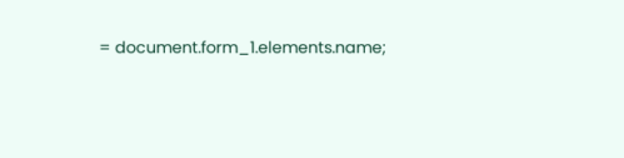= document.form_1.elements.name;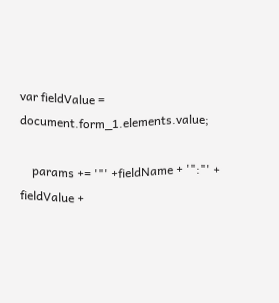var fieldValue = document.form_1.elements.value;

    params += '"' +fieldName + '":"' + fieldValue +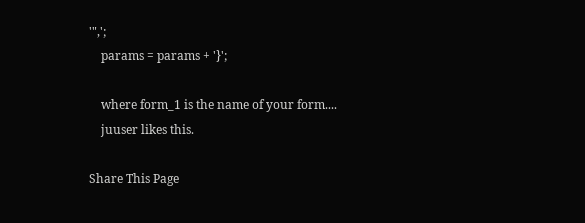'",';
    params = params + '}';

    where form_1 is the name of your form....
    juuser likes this.

Share This Page